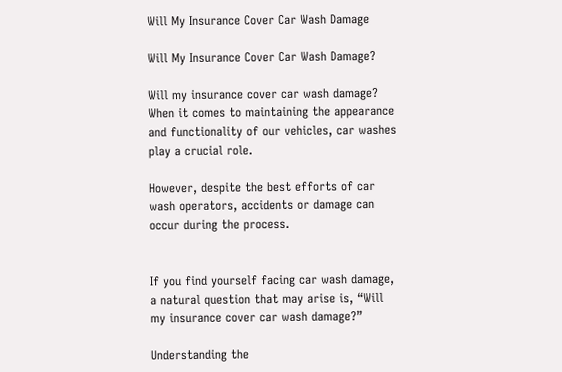Will My Insurance Cover Car Wash Damage

Will My Insurance Cover Car Wash Damage?

Will my insurance cover car wash damage? When it comes to maintaining the appearance and functionality of our vehicles, car washes play a crucial role.

However, despite the best efforts of car wash operators, accidents or damage can occur during the process.


If you find yourself facing car wash damage, a natural question that may arise is, “Will my insurance cover car wash damage?”

Understanding the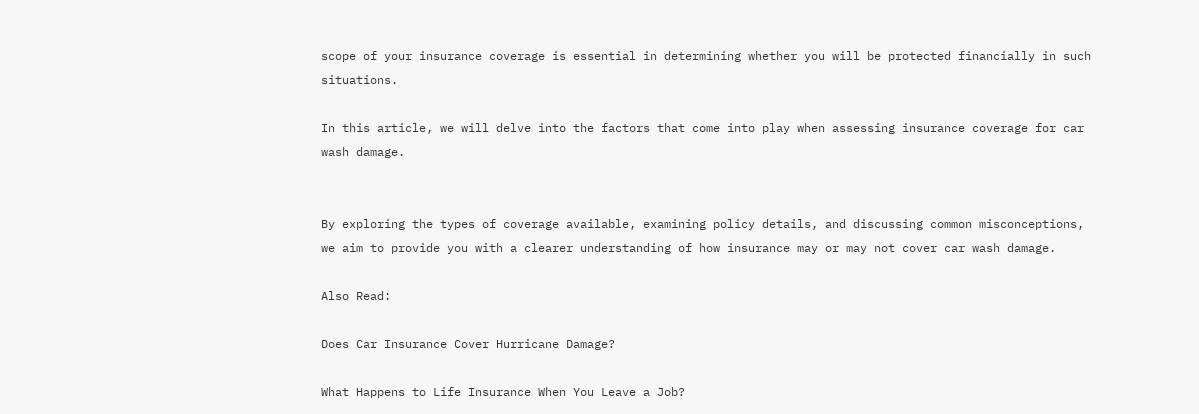scope of your insurance coverage is essential in determining whether you will be protected financially in such situations.

In this article, we will delve into the factors that come into play when assessing insurance coverage for car wash damage.


By exploring the types of coverage available, examining policy details, and discussing common misconceptions, we aim to provide you with a clearer understanding of how insurance may or may not cover car wash damage.

Also Read:

Does Car Insurance Cover Hurricane Damage?

What Happens to Life Insurance When You Leave a Job?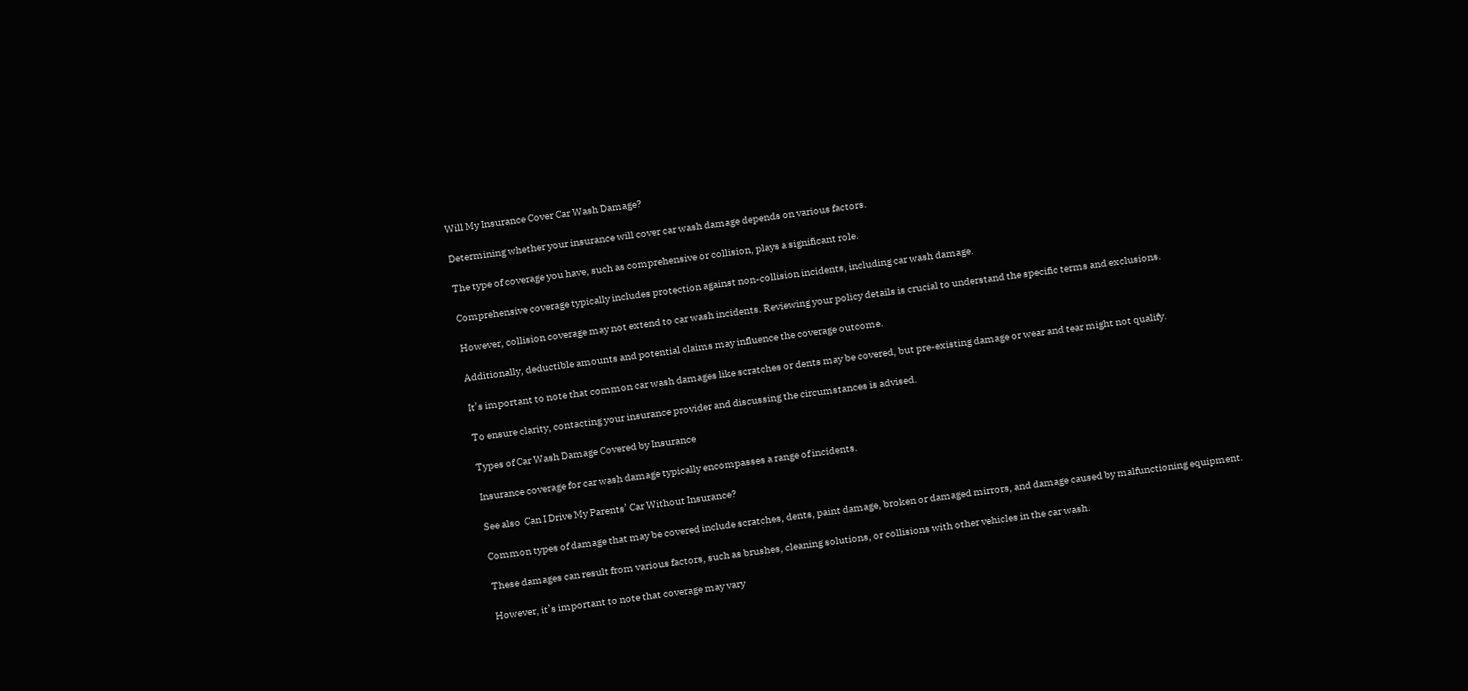Will My Insurance Cover Car Wash Damage?

Determining whether your insurance will cover car wash damage depends on various factors.

The type of coverage you have, such as comprehensive or collision, plays a significant role.

Comprehensive coverage typically includes protection against non-collision incidents, including car wash damage.

However, collision coverage may not extend to car wash incidents. Reviewing your policy details is crucial to understand the specific terms and exclusions.

Additionally, deductible amounts and potential claims may influence the coverage outcome.

It’s important to note that common car wash damages like scratches or dents may be covered, but pre-existing damage or wear and tear might not qualify.

To ensure clarity, contacting your insurance provider and discussing the circumstances is advised.

Types of Car Wash Damage Covered by Insurance

Insurance coverage for car wash damage typically encompasses a range of incidents.

See also  Can I Drive My Parents’ Car Without Insurance?

Common types of damage that may be covered include scratches, dents, paint damage, broken or damaged mirrors, and damage caused by malfunctioning equipment.

These damages can result from various factors, such as brushes, cleaning solutions, or collisions with other vehicles in the car wash.

However, it’s important to note that coverage may vary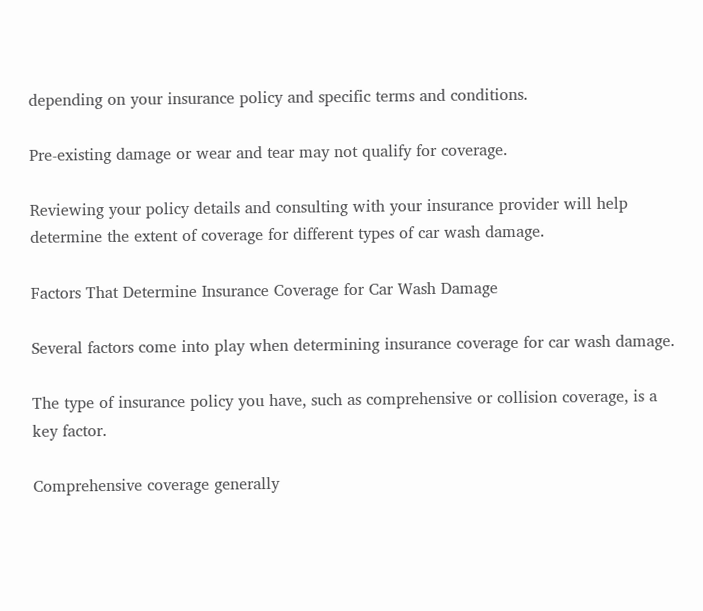depending on your insurance policy and specific terms and conditions.

Pre-existing damage or wear and tear may not qualify for coverage.

Reviewing your policy details and consulting with your insurance provider will help determine the extent of coverage for different types of car wash damage.

Factors That Determine Insurance Coverage for Car Wash Damage

Several factors come into play when determining insurance coverage for car wash damage.

The type of insurance policy you have, such as comprehensive or collision coverage, is a key factor.

Comprehensive coverage generally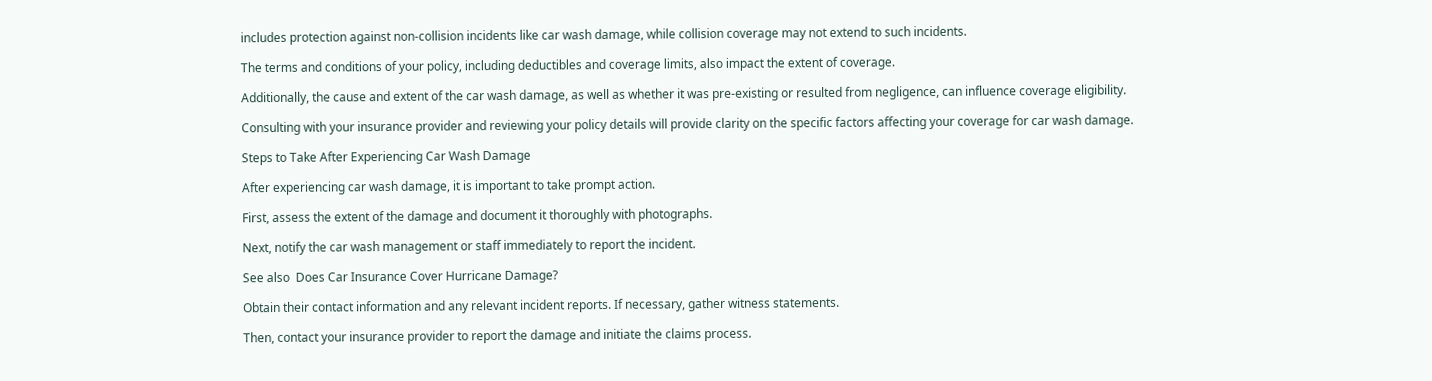includes protection against non-collision incidents like car wash damage, while collision coverage may not extend to such incidents.

The terms and conditions of your policy, including deductibles and coverage limits, also impact the extent of coverage.

Additionally, the cause and extent of the car wash damage, as well as whether it was pre-existing or resulted from negligence, can influence coverage eligibility.

Consulting with your insurance provider and reviewing your policy details will provide clarity on the specific factors affecting your coverage for car wash damage.

Steps to Take After Experiencing Car Wash Damage

After experiencing car wash damage, it is important to take prompt action.

First, assess the extent of the damage and document it thoroughly with photographs.

Next, notify the car wash management or staff immediately to report the incident.

See also  Does Car Insurance Cover Hurricane Damage?

Obtain their contact information and any relevant incident reports. If necessary, gather witness statements.

Then, contact your insurance provider to report the damage and initiate the claims process.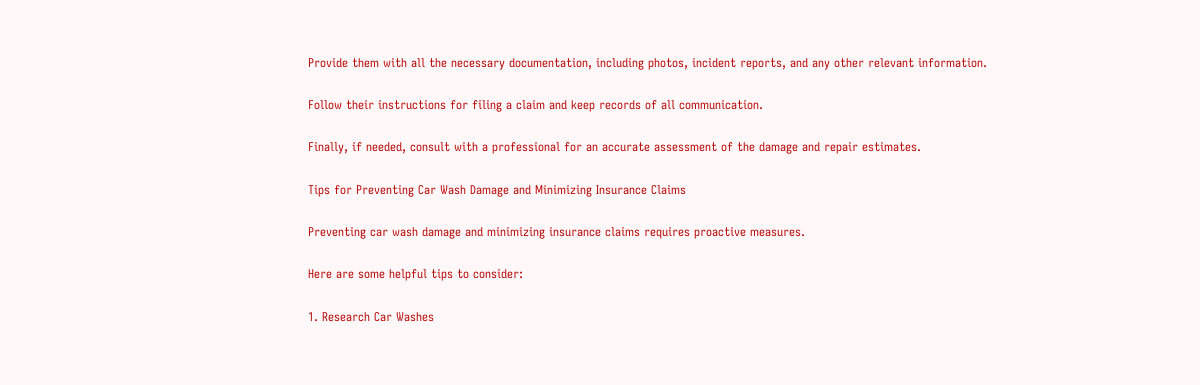Provide them with all the necessary documentation, including photos, incident reports, and any other relevant information.

Follow their instructions for filing a claim and keep records of all communication.

Finally, if needed, consult with a professional for an accurate assessment of the damage and repair estimates.

Tips for Preventing Car Wash Damage and Minimizing Insurance Claims

Preventing car wash damage and minimizing insurance claims requires proactive measures.

Here are some helpful tips to consider:

1. Research Car Washes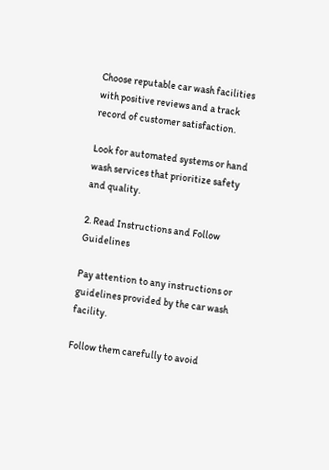Choose reputable car wash facilities with positive reviews and a track record of customer satisfaction.

Look for automated systems or hand wash services that prioritize safety and quality.

2. Read Instructions and Follow Guidelines

Pay attention to any instructions or guidelines provided by the car wash facility.

Follow them carefully to avoid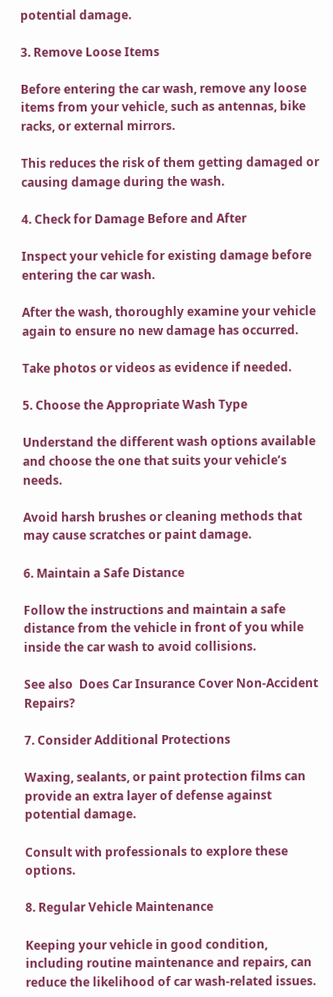potential damage.

3. Remove Loose Items

Before entering the car wash, remove any loose items from your vehicle, such as antennas, bike racks, or external mirrors.

This reduces the risk of them getting damaged or causing damage during the wash.

4. Check for Damage Before and After

Inspect your vehicle for existing damage before entering the car wash.

After the wash, thoroughly examine your vehicle again to ensure no new damage has occurred.

Take photos or videos as evidence if needed.

5. Choose the Appropriate Wash Type

Understand the different wash options available and choose the one that suits your vehicle’s needs.

Avoid harsh brushes or cleaning methods that may cause scratches or paint damage.

6. Maintain a Safe Distance

Follow the instructions and maintain a safe distance from the vehicle in front of you while inside the car wash to avoid collisions.

See also  Does Car Insurance Cover Non-Accident Repairs?

7. Consider Additional Protections

Waxing, sealants, or paint protection films can provide an extra layer of defense against potential damage.

Consult with professionals to explore these options.

8. Regular Vehicle Maintenance

Keeping your vehicle in good condition, including routine maintenance and repairs, can reduce the likelihood of car wash-related issues.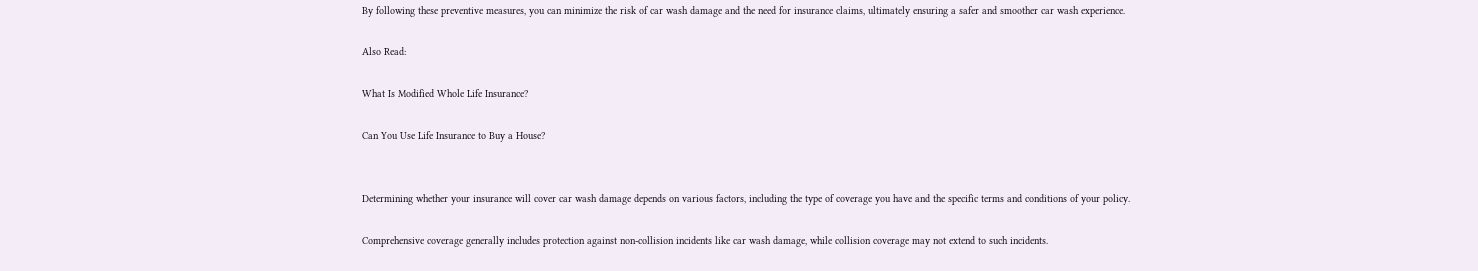By following these preventive measures, you can minimize the risk of car wash damage and the need for insurance claims, ultimately ensuring a safer and smoother car wash experience.

Also Read:

What Is Modified Whole Life Insurance?

Can You Use Life Insurance to Buy a House?


Determining whether your insurance will cover car wash damage depends on various factors, including the type of coverage you have and the specific terms and conditions of your policy.

Comprehensive coverage generally includes protection against non-collision incidents like car wash damage, while collision coverage may not extend to such incidents.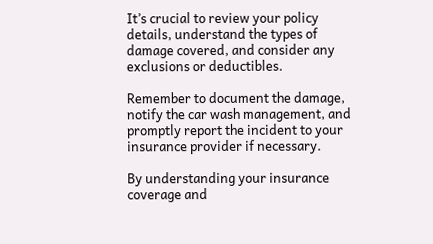It’s crucial to review your policy details, understand the types of damage covered, and consider any exclusions or deductibles.

Remember to document the damage, notify the car wash management, and promptly report the incident to your insurance provider if necessary.

By understanding your insurance coverage and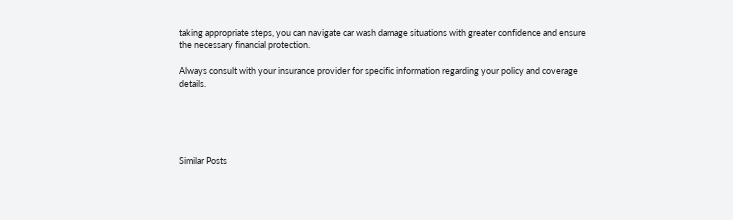taking appropriate steps, you can navigate car wash damage situations with greater confidence and ensure the necessary financial protection.

Always consult with your insurance provider for specific information regarding your policy and coverage details.





Similar Posts